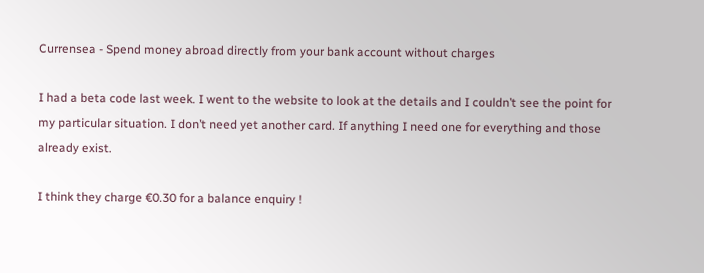Currensea - Spend money abroad directly from your bank account without charges

I had a beta code last week. I went to the website to look at the details and I couldn’t see the point for my particular situation. I don’t need yet another card. If anything I need one for everything and those already exist.

I think they charge €0.30 for a balance enquiry !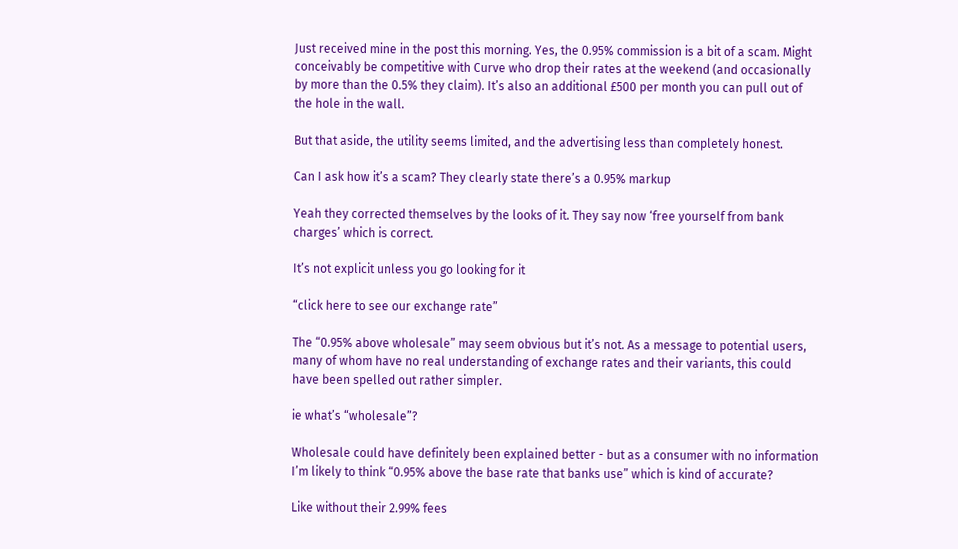Just received mine in the post this morning. Yes, the 0.95% commission is a bit of a scam. Might conceivably be competitive with Curve who drop their rates at the weekend (and occasionally by more than the 0.5% they claim). It’s also an additional £500 per month you can pull out of the hole in the wall.

But that aside, the utility seems limited, and the advertising less than completely honest.

Can I ask how it’s a scam? They clearly state there’s a 0.95% markup

Yeah they corrected themselves by the looks of it. They say now ‘free yourself from bank charges’ which is correct.

It’s not explicit unless you go looking for it

“click here to see our exchange rate”

The “0.95% above wholesale” may seem obvious but it’s not. As a message to potential users, many of whom have no real understanding of exchange rates and their variants, this could have been spelled out rather simpler.

ie what’s “wholesale”?

Wholesale could have definitely been explained better - but as a consumer with no information I’m likely to think “0.95% above the base rate that banks use” which is kind of accurate?

Like without their 2.99% fees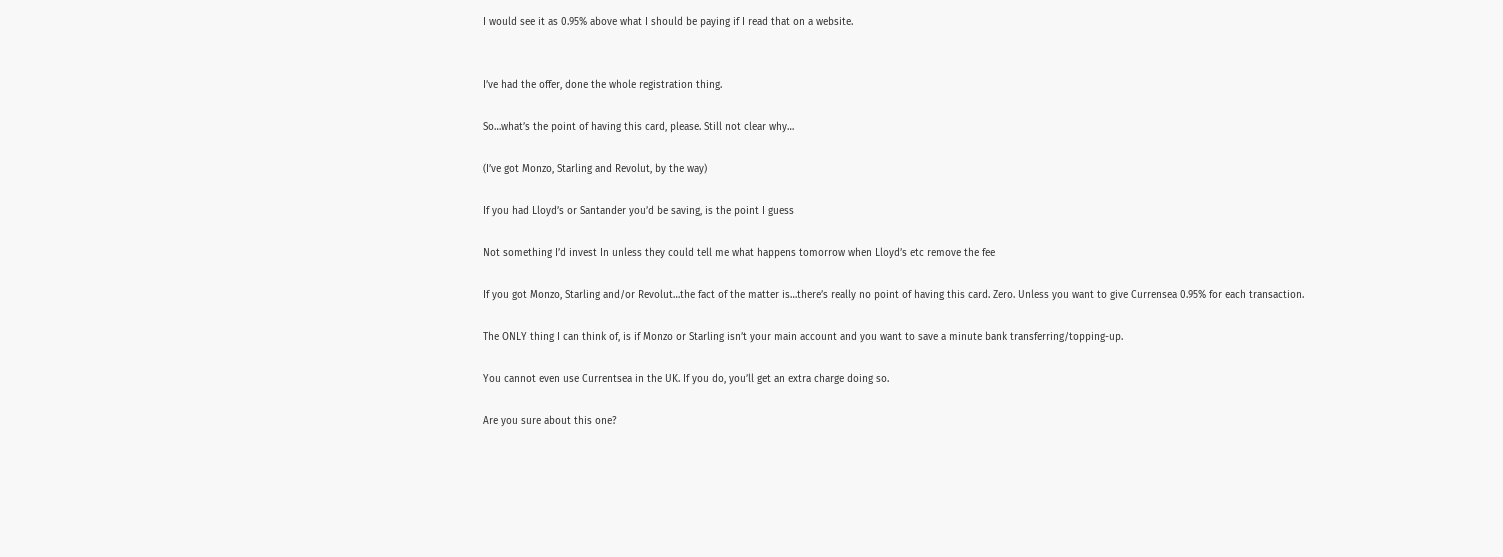I would see it as 0.95% above what I should be paying if I read that on a website.


I’ve had the offer, done the whole registration thing.

So…what’s the point of having this card, please. Still not clear why…

(I’ve got Monzo, Starling and Revolut, by the way)

If you had Lloyd’s or Santander you’d be saving, is the point I guess

Not something I’d invest In unless they could tell me what happens tomorrow when Lloyd’s etc remove the fee

If you got Monzo, Starling and/or Revolut…the fact of the matter is…there’s really no point of having this card. Zero. Unless you want to give Currensea 0.95% for each transaction.

The ONLY thing I can think of, is if Monzo or Starling isn’t your main account and you want to save a minute bank transferring/topping-up.

You cannot even use Currentsea in the UK. If you do, you’ll get an extra charge doing so.

Are you sure about this one?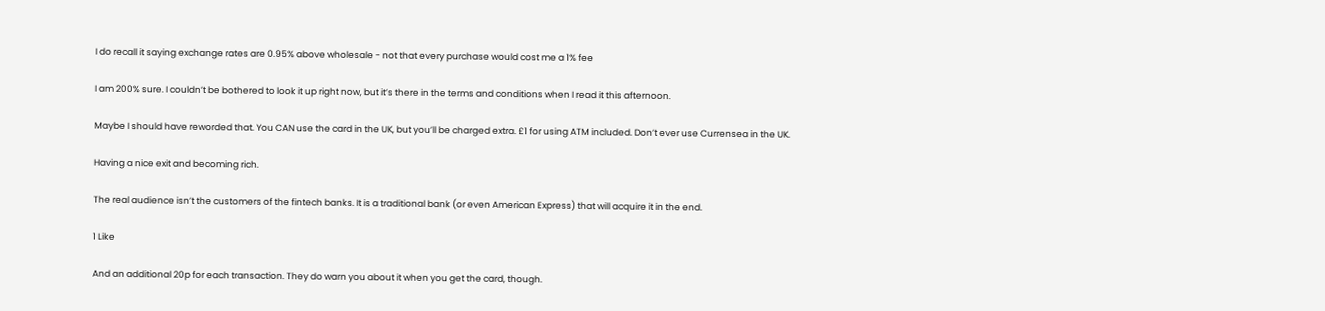I do recall it saying exchange rates are 0.95% above wholesale - not that every purchase would cost me a 1% fee

I am 200% sure. I couldn’t be bothered to look it up right now, but it’s there in the terms and conditions when I read it this afternoon.

Maybe I should have reworded that. You CAN use the card in the UK, but you’ll be charged extra. £1 for using ATM included. Don’t ever use Currensea in the UK.

Having a nice exit and becoming rich.

The real audience isn’t the customers of the fintech banks. It is a traditional bank (or even American Express) that will acquire it in the end.

1 Like

And an additional 20p for each transaction. They do warn you about it when you get the card, though.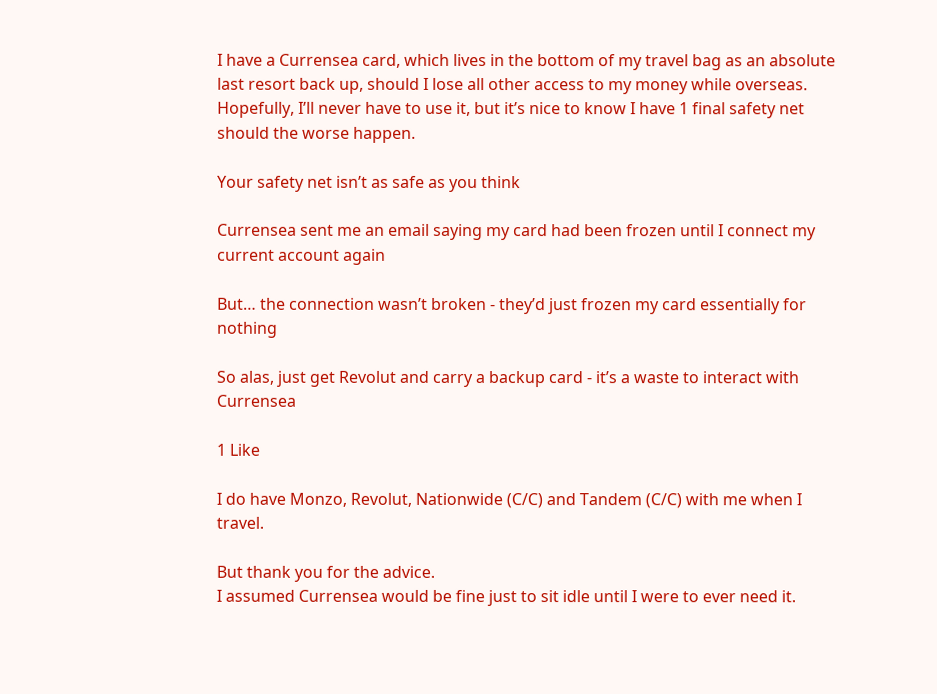I have a Currensea card, which lives in the bottom of my travel bag as an absolute last resort back up, should I lose all other access to my money while overseas.
Hopefully, I’ll never have to use it, but it’s nice to know I have 1 final safety net should the worse happen.

Your safety net isn’t as safe as you think

Currensea sent me an email saying my card had been frozen until I connect my current account again

But… the connection wasn’t broken - they’d just frozen my card essentially for nothing

So alas, just get Revolut and carry a backup card - it’s a waste to interact with Currensea

1 Like

I do have Monzo, Revolut, Nationwide (C/C) and Tandem (C/C) with me when I travel.

But thank you for the advice.
I assumed Currensea would be fine just to sit idle until I were to ever need it.